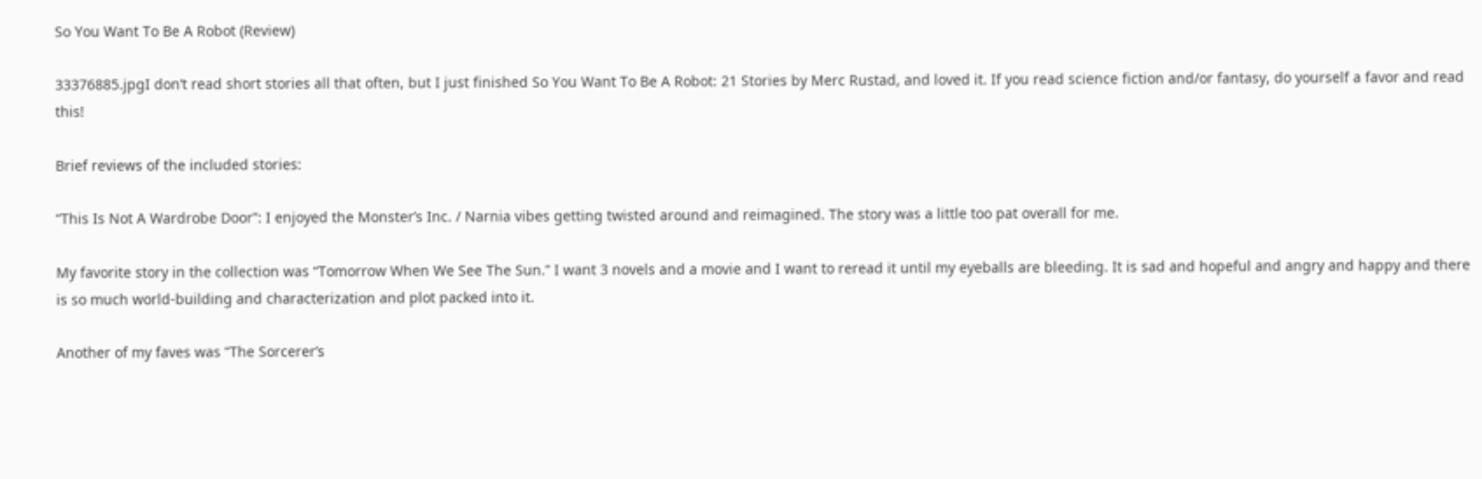So You Want To Be A Robot (Review)

33376885.jpgI don’t read short stories all that often, but I just finished So You Want To Be A Robot: 21 Stories by Merc Rustad, and loved it. If you read science fiction and/or fantasy, do yourself a favor and read this!

Brief reviews of the included stories:

“This Is Not A Wardrobe Door”: I enjoyed the Monster’s Inc. / Narnia vibes getting twisted around and reimagined. The story was a little too pat overall for me.

My favorite story in the collection was “Tomorrow When We See The Sun.” I want 3 novels and a movie and I want to reread it until my eyeballs are bleeding. It is sad and hopeful and angry and happy and there is so much world-building and characterization and plot packed into it.

Another of my faves was “The Sorcerer’s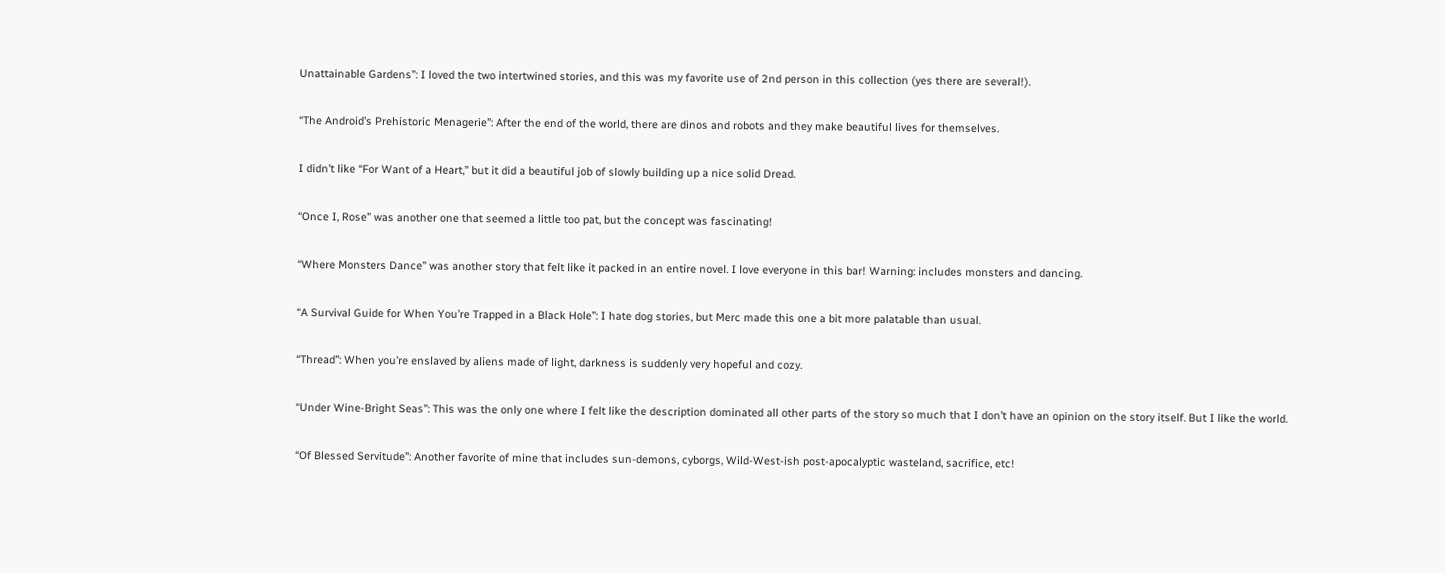Unattainable Gardens”: I loved the two intertwined stories, and this was my favorite use of 2nd person in this collection (yes there are several!).

“The Android’s Prehistoric Menagerie”: After the end of the world, there are dinos and robots and they make beautiful lives for themselves.

I didn’t like “For Want of a Heart,” but it did a beautiful job of slowly building up a nice solid Dread.

“Once I, Rose” was another one that seemed a little too pat, but the concept was fascinating!

“Where Monsters Dance” was another story that felt like it packed in an entire novel. I love everyone in this bar! Warning: includes monsters and dancing.

“A Survival Guide for When You’re Trapped in a Black Hole”: I hate dog stories, but Merc made this one a bit more palatable than usual.

“Thread”: When you’re enslaved by aliens made of light, darkness is suddenly very hopeful and cozy.

“Under Wine-Bright Seas”: This was the only one where I felt like the description dominated all other parts of the story so much that I don’t have an opinion on the story itself. But I like the world.

“Of Blessed Servitude”: Another favorite of mine that includes sun-demons, cyborgs, Wild-West-ish post-apocalyptic wasteland, sacrifice, etc!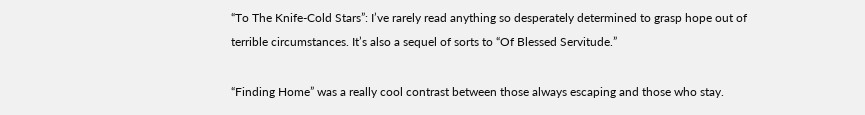“To The Knife-Cold Stars”: I’ve rarely read anything so desperately determined to grasp hope out of terrible circumstances. It’s also a sequel of sorts to “Of Blessed Servitude.”

“Finding Home” was a really cool contrast between those always escaping and those who stay.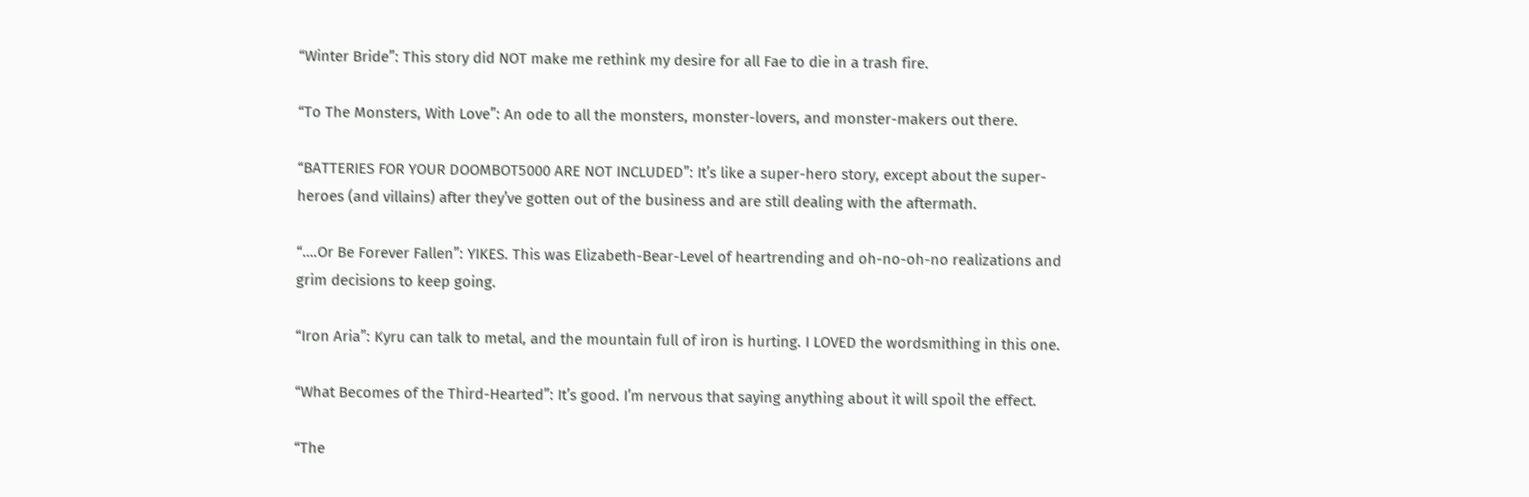“Winter Bride”: This story did NOT make me rethink my desire for all Fae to die in a trash fire.

“To The Monsters, With Love”: An ode to all the monsters, monster-lovers, and monster-makers out there.

“BATTERIES FOR YOUR DOOMBOT5000 ARE NOT INCLUDED”: It’s like a super-hero story, except about the super-heroes (and villains) after they’ve gotten out of the business and are still dealing with the aftermath.

“….Or Be Forever Fallen”: YIKES. This was Elizabeth-Bear-Level of heartrending and oh-no-oh-no realizations and grim decisions to keep going.

“Iron Aria”: Kyru can talk to metal, and the mountain full of iron is hurting. I LOVED the wordsmithing in this one.

“What Becomes of the Third-Hearted”: It’s good. I’m nervous that saying anything about it will spoil the effect.

“The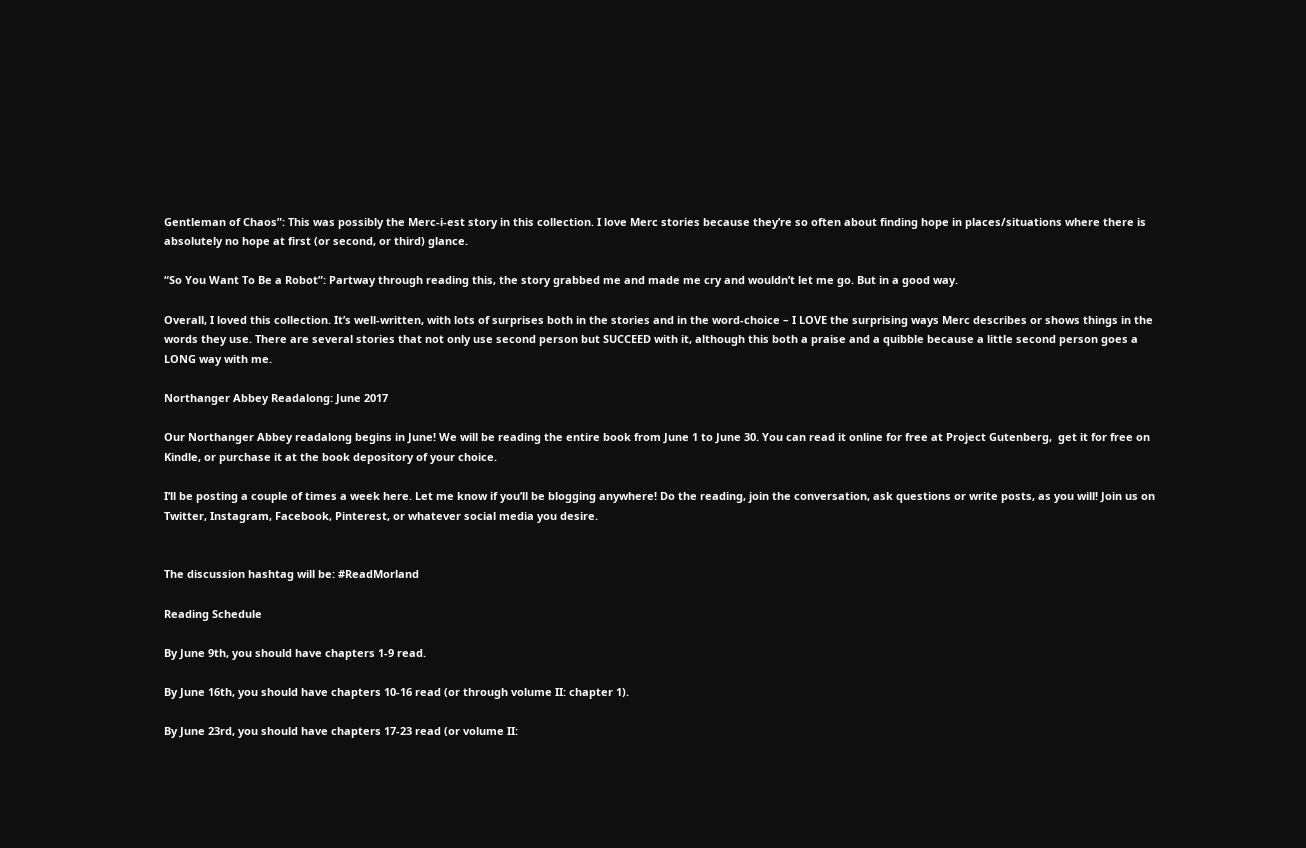Gentleman of Chaos”: This was possibly the Merc-i-est story in this collection. I love Merc stories because they’re so often about finding hope in places/situations where there is absolutely no hope at first (or second, or third) glance.

“So You Want To Be a Robot”: Partway through reading this, the story grabbed me and made me cry and wouldn’t let me go. But in a good way.

Overall, I loved this collection. It’s well-written, with lots of surprises both in the stories and in the word-choice – I LOVE the surprising ways Merc describes or shows things in the words they use. There are several stories that not only use second person but SUCCEED with it, although this both a praise and a quibble because a little second person goes a LONG way with me.

Northanger Abbey Readalong: June 2017

Our Northanger Abbey readalong begins in June! We will be reading the entire book from June 1 to June 30. You can read it online for free at Project Gutenberg,  get it for free on Kindle, or purchase it at the book depository of your choice.

I’ll be posting a couple of times a week here. Let me know if you’ll be blogging anywhere! Do the reading, join the conversation, ask questions or write posts, as you will! Join us on Twitter, Instagram, Facebook, Pinterest, or whatever social media you desire.


The discussion hashtag will be: #ReadMorland

Reading Schedule

By June 9th, you should have chapters 1-9 read.

By June 16th, you should have chapters 10-16 read (or through volume II: chapter 1).

By June 23rd, you should have chapters 17-23 read (or volume II: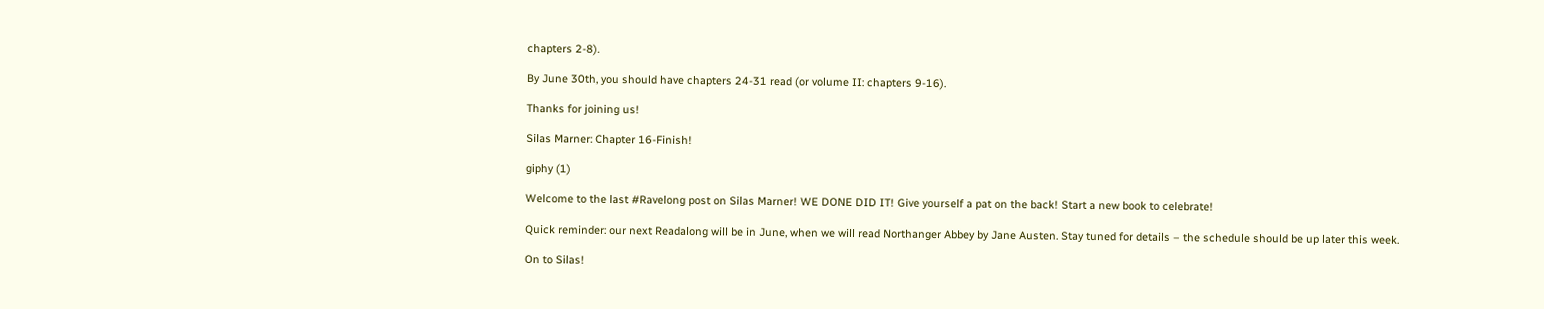chapters 2-8).

By June 30th, you should have chapters 24-31 read (or volume II: chapters 9-16).

Thanks for joining us!

Silas Marner: Chapter 16-Finish!

giphy (1)

Welcome to the last #Ravelong post on Silas Marner! WE DONE DID IT! Give yourself a pat on the back! Start a new book to celebrate!

Quick reminder: our next Readalong will be in June, when we will read Northanger Abbey by Jane Austen. Stay tuned for details – the schedule should be up later this week.

On to Silas!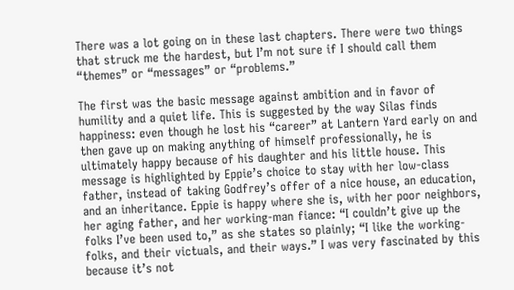There was a lot going on in these last chapters. There were two things that struck me the hardest, but I’m not sure if I should call them “themes” or “messages” or “problems.”

The first was the basic message against ambition and in favor of humility and a quiet life. This is suggested by the way Silas finds happiness: even though he lost his “career” at Lantern Yard early on and then gave up on making anything of himself professionally, he is ultimately happy because of his daughter and his little house. This message is highlighted by Eppie’s choice to stay with her low-class father, instead of taking Godfrey’s offer of a nice house, an education, and an inheritance. Eppie is happy where she is, with her poor neighbors, her aging father, and her working-man fiance: “I couldn’t give up the folks I’ve been used to,” as she states so plainly; “I like the working-folks, and their victuals, and their ways.” I was very fascinated by this because it’s not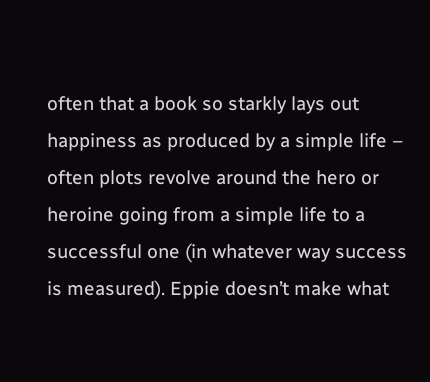often that a book so starkly lays out happiness as produced by a simple life – often plots revolve around the hero or heroine going from a simple life to a successful one (in whatever way success is measured). Eppie doesn’t make what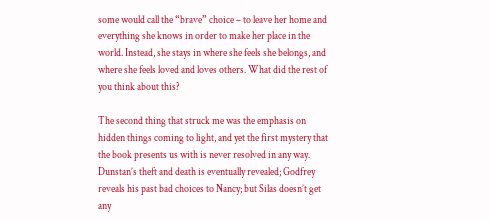some would call the “brave” choice – to leave her home and everything she knows in order to make her place in the world. Instead, she stays in where she feels she belongs, and where she feels loved and loves others. What did the rest of you think about this?

The second thing that struck me was the emphasis on hidden things coming to light, and yet the first mystery that the book presents us with is never resolved in any way. Dunstan’s theft and death is eventually revealed; Godfrey reveals his past bad choices to Nancy; but Silas doesn’t get any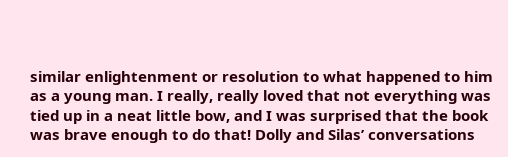similar enlightenment or resolution to what happened to him as a young man. I really, really loved that not everything was tied up in a neat little bow, and I was surprised that the book was brave enough to do that! Dolly and Silas’ conversations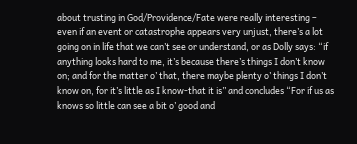about trusting in God/Providence/Fate were really interesting – even if an event or catastrophe appears very unjust, there’s a lot going on in life that we can’t see or understand, or as Dolly says: “if anything looks hard to me, it’s because there’s things I don’t know on; and for the matter o’ that, there maybe plenty o’ things I don’t know on, for it’s little as I know-that it is” and concludes “For if us as knows so little can see a bit o’ good and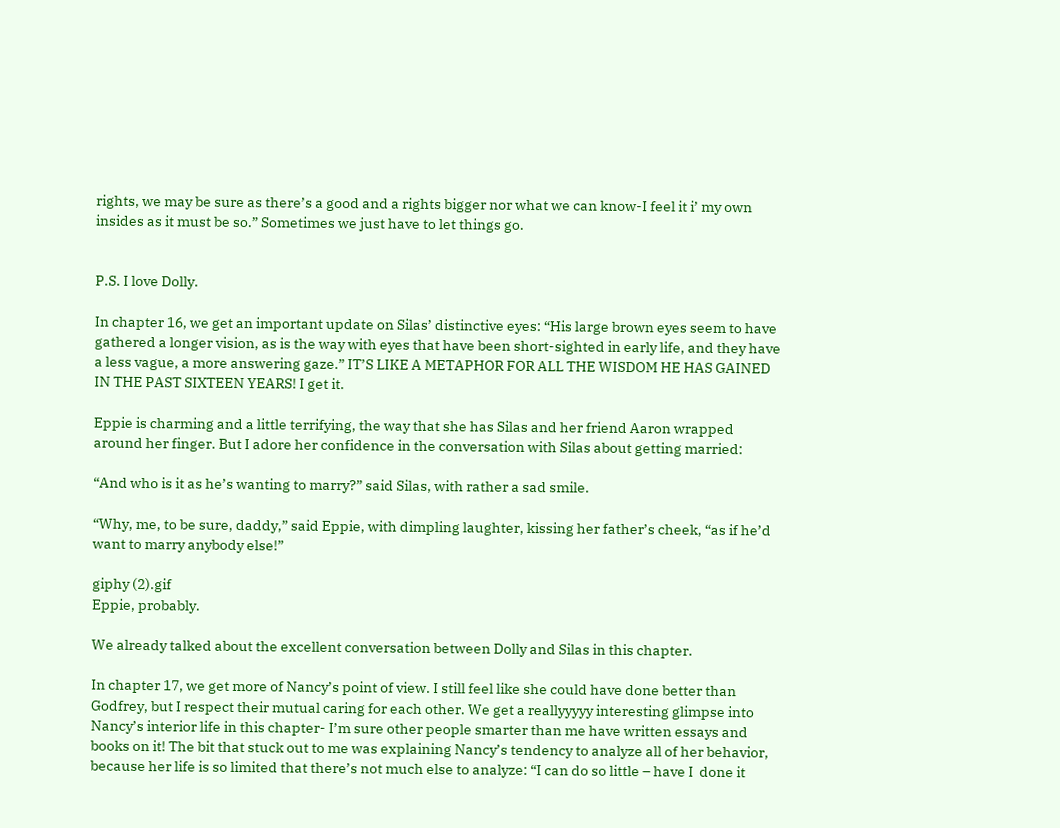rights, we may be sure as there’s a good and a rights bigger nor what we can know-I feel it i’ my own insides as it must be so.” Sometimes we just have to let things go.


P.S. I love Dolly.

In chapter 16, we get an important update on Silas’ distinctive eyes: “His large brown eyes seem to have gathered a longer vision, as is the way with eyes that have been short-sighted in early life, and they have a less vague, a more answering gaze.” IT’S LIKE A METAPHOR FOR ALL THE WISDOM HE HAS GAINED IN THE PAST SIXTEEN YEARS! I get it.

Eppie is charming and a little terrifying, the way that she has Silas and her friend Aaron wrapped around her finger. But I adore her confidence in the conversation with Silas about getting married:

“And who is it as he’s wanting to marry?” said Silas, with rather a sad smile.

“Why, me, to be sure, daddy,” said Eppie, with dimpling laughter, kissing her father’s cheek, “as if he’d want to marry anybody else!”

giphy (2).gif
Eppie, probably.

We already talked about the excellent conversation between Dolly and Silas in this chapter.

In chapter 17, we get more of Nancy’s point of view. I still feel like she could have done better than Godfrey, but I respect their mutual caring for each other. We get a reallyyyyy interesting glimpse into Nancy’s interior life in this chapter- I’m sure other people smarter than me have written essays and books on it! The bit that stuck out to me was explaining Nancy’s tendency to analyze all of her behavior, because her life is so limited that there’s not much else to analyze: “I can do so little – have I  done it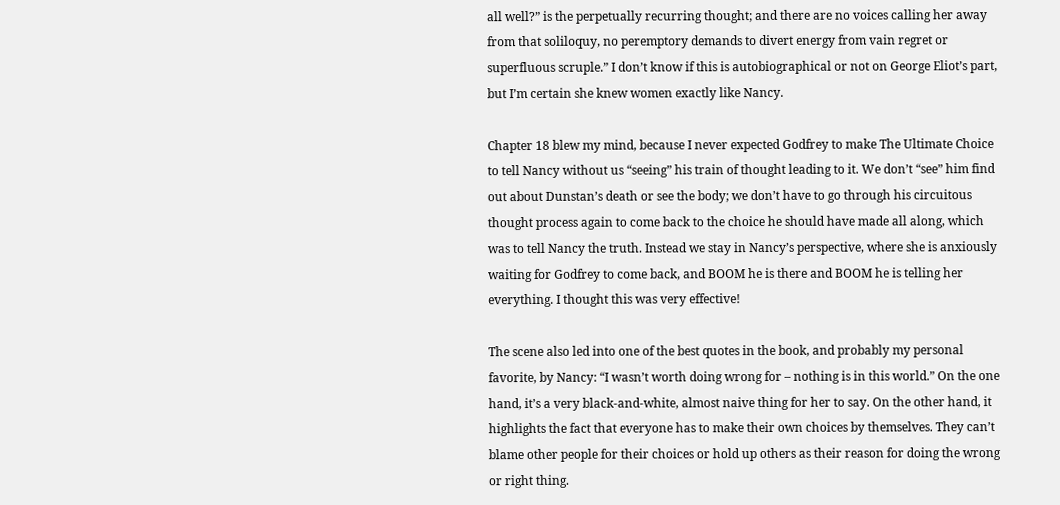all well?” is the perpetually recurring thought; and there are no voices calling her away from that soliloquy, no peremptory demands to divert energy from vain regret or superfluous scruple.” I don’t know if this is autobiographical or not on George Eliot’s part, but I’m certain she knew women exactly like Nancy.

Chapter 18 blew my mind, because I never expected Godfrey to make The Ultimate Choice to tell Nancy without us “seeing” his train of thought leading to it. We don’t “see” him find out about Dunstan’s death or see the body; we don’t have to go through his circuitous thought process again to come back to the choice he should have made all along, which was to tell Nancy the truth. Instead we stay in Nancy’s perspective, where she is anxiously waiting for Godfrey to come back, and BOOM he is there and BOOM he is telling her everything. I thought this was very effective!

The scene also led into one of the best quotes in the book, and probably my personal favorite, by Nancy: “I wasn’t worth doing wrong for – nothing is in this world.” On the one hand, it’s a very black-and-white, almost naive thing for her to say. On the other hand, it highlights the fact that everyone has to make their own choices by themselves. They can’t blame other people for their choices or hold up others as their reason for doing the wrong or right thing.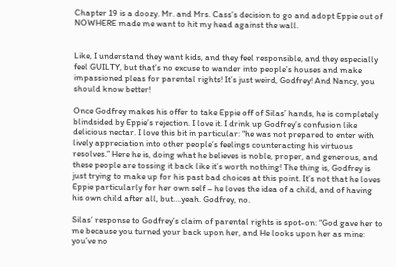Chapter 19 is a doozy. Mr. and Mrs. Cass’s decision to go and adopt Eppie out of NOWHERE made me want to hit my head against the wall.


Like, I understand they want kids, and they feel responsible, and they especially feel GUILTY, but that’s no excuse to wander into people’s houses and make impassioned pleas for parental rights! It’s just weird, Godfrey! And Nancy, you should know better!

Once Godfrey makes his offer to take Eppie off of Silas’ hands, he is completely blindsided by Eppie’s rejection. I love it. I drink up Godfrey’s confusion like delicious nectar. I love this bit in particular: “he was not prepared to enter with lively appreciation into other people’s feelings counteracting his virtuous resolves.” Here he is, doing what he believes is noble, proper, and generous, and these people are tossing it back like it’s worth nothing! The thing is, Godfrey is just trying to make up for his past bad choices at this point. It’s not that he loves Eppie particularly for her own self – he loves the idea of a child, and of having his own child after all, but….yeah. Godfrey, no.

Silas’ response to Godfrey’s claim of parental rights is spot-on: “God gave her to me because you turned your back upon her, and He looks upon her as mine: you’ve no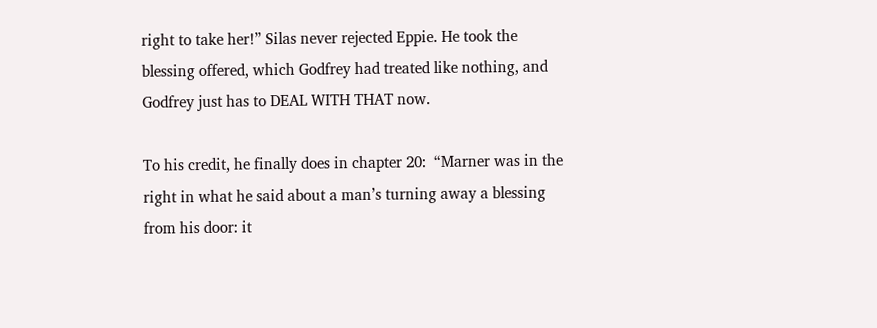right to take her!” Silas never rejected Eppie. He took the blessing offered, which Godfrey had treated like nothing, and Godfrey just has to DEAL WITH THAT now.

To his credit, he finally does in chapter 20:  “Marner was in the right in what he said about a man’s turning away a blessing from his door: it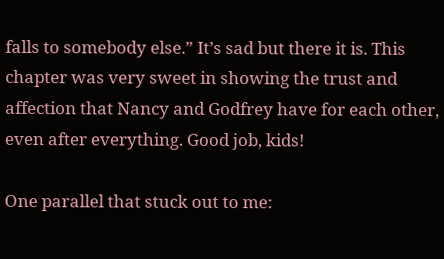falls to somebody else.” It’s sad but there it is. This chapter was very sweet in showing the trust and affection that Nancy and Godfrey have for each other, even after everything. Good job, kids!

One parallel that stuck out to me: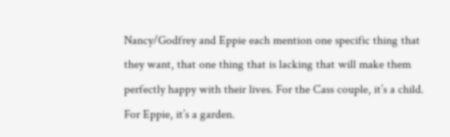Nancy/Godfrey and Eppie each mention one specific thing that they want, that one thing that is lacking that will make them perfectly happy with their lives. For the Cass couple, it’s a child. For Eppie, it’s a garden.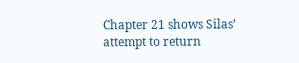Chapter 21 shows Silas’ attempt to return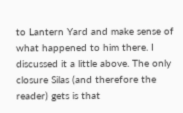to Lantern Yard and make sense of what happened to him there. I discussed it a little above. The only closure Silas (and therefore the reader) gets is that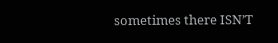sometimes there ISN’T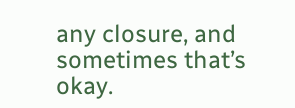any closure, and sometimes that’s okay.